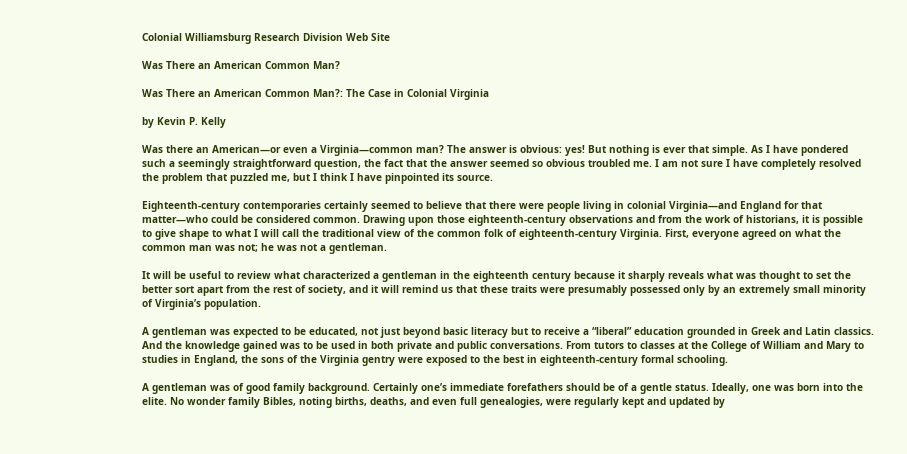Colonial Williamsburg Research Division Web Site

Was There an American Common Man?

Was There an American Common Man?: The Case in Colonial Virginia

by Kevin P. Kelly

Was there an American—or even a Virginia—common man? The answer is obvious: yes! But nothing is ever that simple. As I have pondered such a seemingly straightforward question, the fact that the answer seemed so obvious troubled me. I am not sure I have completely resolved the problem that puzzled me, but I think I have pinpointed its source.

Eighteenth-century contemporaries certainly seemed to believe that there were people living in colonial Virginia—and England for that matter—who could be considered common. Drawing upon those eighteenth-century observations and from the work of historians, it is possible to give shape to what I will call the traditional view of the common folk of eighteenth-century Virginia. First, everyone agreed on what the common man was not; he was not a gentleman.

It will be useful to review what characterized a gentleman in the eighteenth century because it sharply reveals what was thought to set the better sort apart from the rest of society, and it will remind us that these traits were presumably possessed only by an extremely small minority of Virginia’s population.

A gentleman was expected to be educated, not just beyond basic literacy but to receive a “liberal” education grounded in Greek and Latin classics. And the knowledge gained was to be used in both private and public conversations. From tutors to classes at the College of William and Mary to studies in England, the sons of the Virginia gentry were exposed to the best in eighteenth-century formal schooling.

A gentleman was of good family background. Certainly one’s immediate forefathers should be of a gentle status. Ideally, one was born into the elite. No wonder family Bibles, noting births, deaths, and even full genealogies, were regularly kept and updated by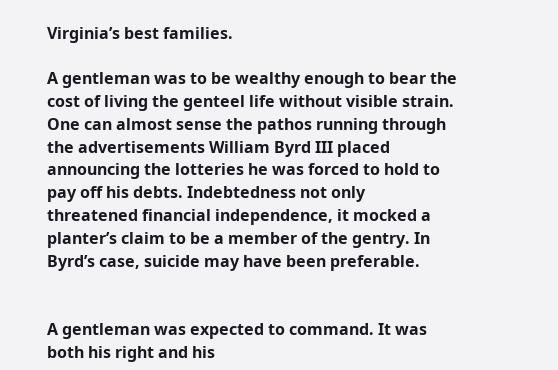Virginia’s best families.

A gentleman was to be wealthy enough to bear the cost of living the genteel life without visible strain. One can almost sense the pathos running through the advertisements William Byrd III placed announcing the lotteries he was forced to hold to pay off his debts. Indebtedness not only threatened financial independence, it mocked a planter’s claim to be a member of the gentry. In Byrd’s case, suicide may have been preferable.


A gentleman was expected to command. It was both his right and his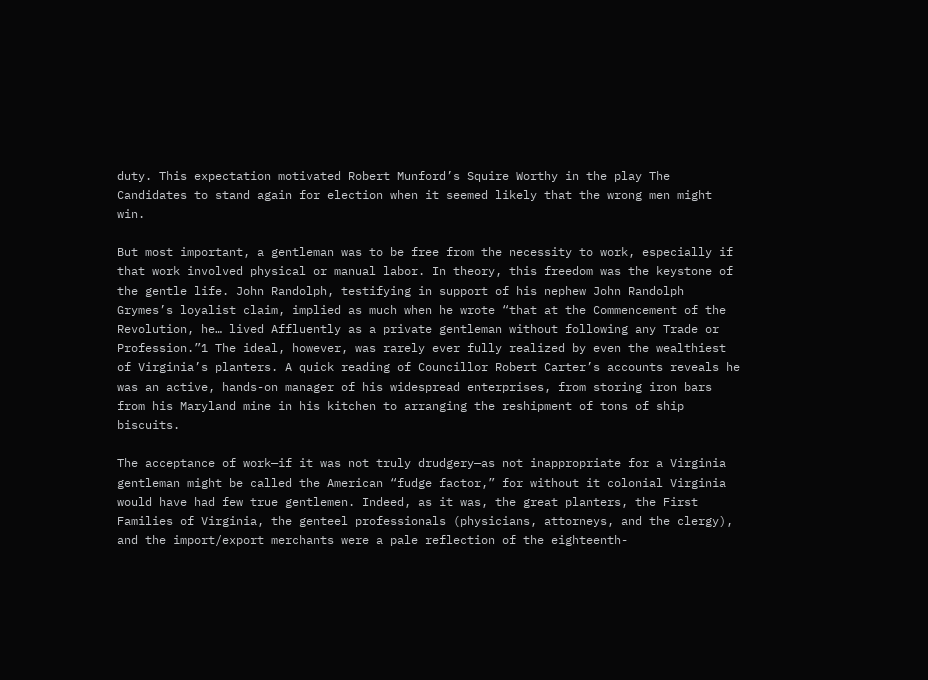duty. This expectation motivated Robert Munford’s Squire Worthy in the play The Candidates to stand again for election when it seemed likely that the wrong men might win.

But most important, a gentleman was to be free from the necessity to work, especially if that work involved physical or manual labor. In theory, this freedom was the keystone of the gentle life. John Randolph, testifying in support of his nephew John Randolph Grymes’s loyalist claim, implied as much when he wrote “that at the Commencement of the Revolution, he… lived Affluently as a private gentleman without following any Trade or Profession.”1 The ideal, however, was rarely ever fully realized by even the wealthiest of Virginia’s planters. A quick reading of Councillor Robert Carter’s accounts reveals he was an active, hands-on manager of his widespread enterprises, from storing iron bars from his Maryland mine in his kitchen to arranging the reshipment of tons of ship biscuits.

The acceptance of work—if it was not truly drudgery—as not inappropriate for a Virginia gentleman might be called the American “fudge factor,” for without it colonial Virginia would have had few true gentlemen. Indeed, as it was, the great planters, the First Families of Virginia, the genteel professionals (physicians, attorneys, and the clergy), and the import/export merchants were a pale reflection of the eighteenth-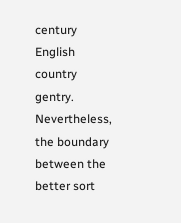century English country gentry. Nevertheless, the boundary between the better sort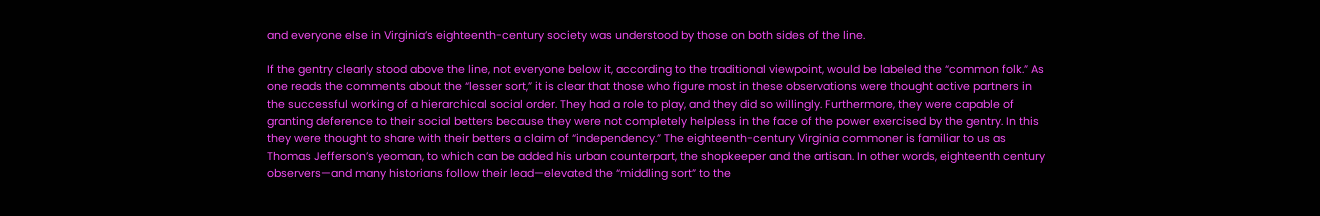and everyone else in Virginia’s eighteenth-century society was understood by those on both sides of the line.

If the gentry clearly stood above the line, not everyone below it, according to the traditional viewpoint, would be labeled the “common folk.” As one reads the comments about the “lesser sort,” it is clear that those who figure most in these observations were thought active partners in the successful working of a hierarchical social order. They had a role to play, and they did so willingly. Furthermore, they were capable of granting deference to their social betters because they were not completely helpless in the face of the power exercised by the gentry. In this they were thought to share with their betters a claim of “independency.” The eighteenth-century Virginia commoner is familiar to us as Thomas Jefferson’s yeoman, to which can be added his urban counterpart, the shopkeeper and the artisan. In other words, eighteenth century observers—and many historians follow their lead—elevated the “middling sort” to the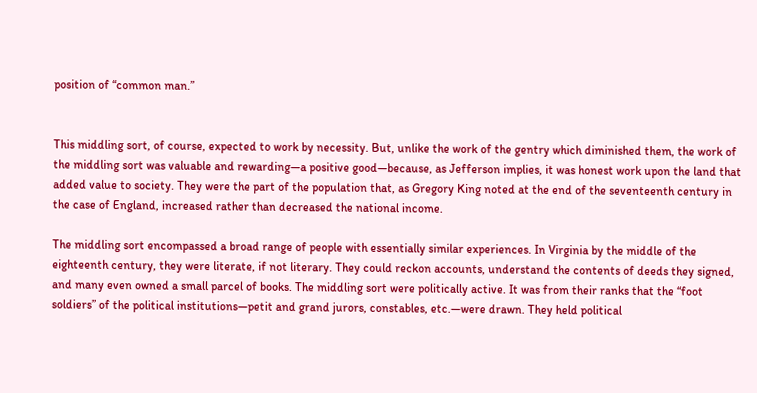position of “common man.”


This middling sort, of course, expected to work by necessity. But, unlike the work of the gentry which diminished them, the work of the middling sort was valuable and rewarding—a positive good—because, as Jefferson implies, it was honest work upon the land that added value to society. They were the part of the population that, as Gregory King noted at the end of the seventeenth century in the case of England, increased rather than decreased the national income.

The middling sort encompassed a broad range of people with essentially similar experiences. In Virginia by the middle of the eighteenth century, they were literate, if not literary. They could reckon accounts, understand the contents of deeds they signed, and many even owned a small parcel of books. The middling sort were politically active. It was from their ranks that the “foot soldiers” of the political institutions—petit and grand jurors, constables, etc.—were drawn. They held political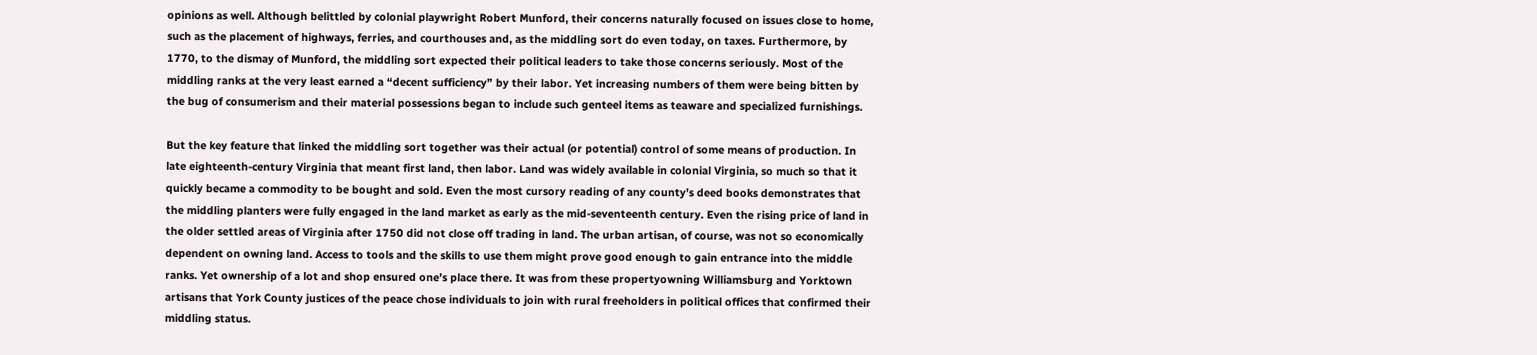opinions as well. Although belittled by colonial playwright Robert Munford, their concerns naturally focused on issues close to home, such as the placement of highways, ferries, and courthouses and, as the middling sort do even today, on taxes. Furthermore, by 1770, to the dismay of Munford, the middling sort expected their political leaders to take those concerns seriously. Most of the middling ranks at the very least earned a “decent sufficiency” by their labor. Yet increasing numbers of them were being bitten by the bug of consumerism and their material possessions began to include such genteel items as teaware and specialized furnishings.

But the key feature that linked the middling sort together was their actual (or potential) control of some means of production. In late eighteenth-century Virginia that meant first land, then labor. Land was widely available in colonial Virginia, so much so that it quickly became a commodity to be bought and sold. Even the most cursory reading of any county’s deed books demonstrates that the middling planters were fully engaged in the land market as early as the mid-seventeenth century. Even the rising price of land in the older settled areas of Virginia after 1750 did not close off trading in land. The urban artisan, of course, was not so economically dependent on owning land. Access to tools and the skills to use them might prove good enough to gain entrance into the middle ranks. Yet ownership of a lot and shop ensured one’s place there. It was from these propertyowning Williamsburg and Yorktown artisans that York County justices of the peace chose individuals to join with rural freeholders in political offices that confirmed their middling status.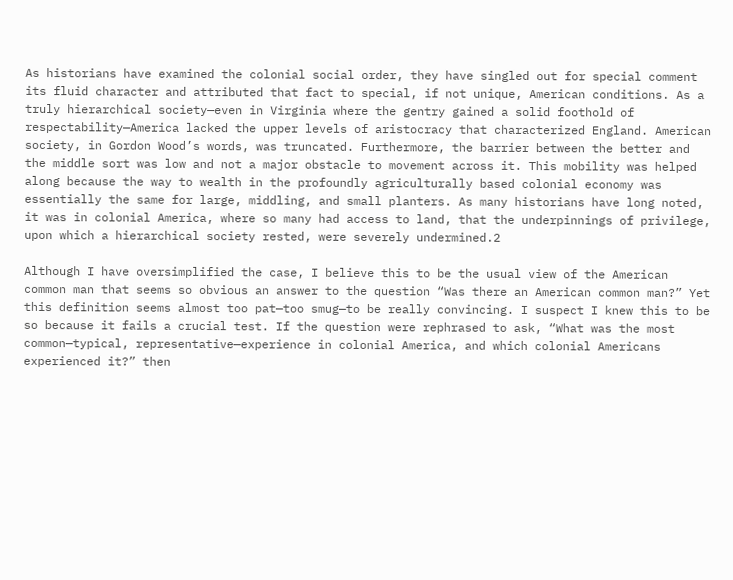As historians have examined the colonial social order, they have singled out for special comment its fluid character and attributed that fact to special, if not unique, American conditions. As a truly hierarchical society—even in Virginia where the gentry gained a solid foothold of respectability—America lacked the upper levels of aristocracy that characterized England. American society, in Gordon Wood’s words, was truncated. Furthermore, the barrier between the better and the middle sort was low and not a major obstacle to movement across it. This mobility was helped along because the way to wealth in the profoundly agriculturally based colonial economy was essentially the same for large, middling, and small planters. As many historians have long noted, it was in colonial America, where so many had access to land, that the underpinnings of privilege, upon which a hierarchical society rested, were severely undermined.2

Although I have oversimplified the case, I believe this to be the usual view of the American common man that seems so obvious an answer to the question “Was there an American common man?” Yet this definition seems almost too pat—too smug—to be really convincing. I suspect I knew this to be so because it fails a crucial test. If the question were rephrased to ask, “What was the most common—typical, representative—experience in colonial America, and which colonial Americans experienced it?” then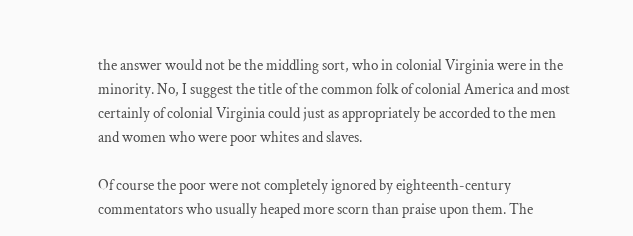the answer would not be the middling sort, who in colonial Virginia were in the minority. No, I suggest the title of the common folk of colonial America and most certainly of colonial Virginia could just as appropriately be accorded to the men and women who were poor whites and slaves.

Of course the poor were not completely ignored by eighteenth-century commentators who usually heaped more scorn than praise upon them. The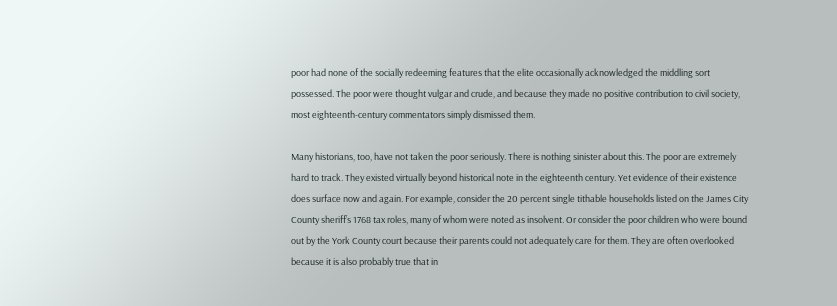poor had none of the socially redeeming features that the elite occasionally acknowledged the middling sort possessed. The poor were thought vulgar and crude, and because they made no positive contribution to civil society, most eighteenth-century commentators simply dismissed them.

Many historians, too, have not taken the poor seriously. There is nothing sinister about this. The poor are extremely hard to track. They existed virtually beyond historical note in the eighteenth century. Yet evidence of their existence does surface now and again. For example, consider the 20 percent single tithable households listed on the James City County sheriff’s 1768 tax roles, many of whom were noted as insolvent. Or consider the poor children who were bound out by the York County court because their parents could not adequately care for them. They are often overlooked because it is also probably true that in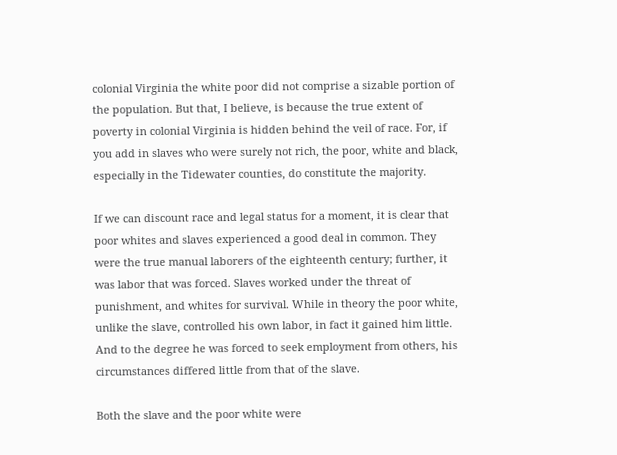colonial Virginia the white poor did not comprise a sizable portion of the population. But that, I believe, is because the true extent of poverty in colonial Virginia is hidden behind the veil of race. For, if you add in slaves who were surely not rich, the poor, white and black, especially in the Tidewater counties, do constitute the majority.

If we can discount race and legal status for a moment, it is clear that poor whites and slaves experienced a good deal in common. They were the true manual laborers of the eighteenth century; further, it was labor that was forced. Slaves worked under the threat of punishment, and whites for survival. While in theory the poor white, unlike the slave, controlled his own labor, in fact it gained him little. And to the degree he was forced to seek employment from others, his circumstances differed little from that of the slave.

Both the slave and the poor white were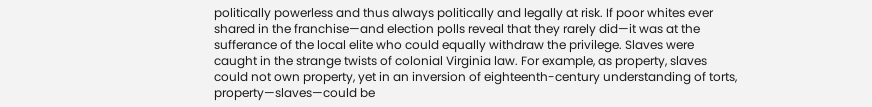politically powerless and thus always politically and legally at risk. If poor whites ever shared in the franchise—and election polls reveal that they rarely did—it was at the sufferance of the local elite who could equally withdraw the privilege. Slaves were caught in the strange twists of colonial Virginia law. For example, as property, slaves could not own property, yet in an inversion of eighteenth-century understanding of torts, property—slaves—could be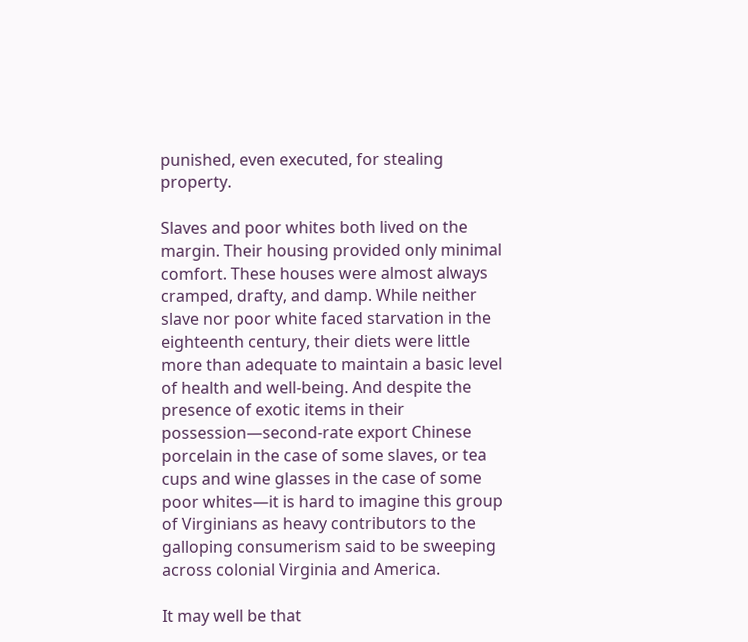punished, even executed, for stealing property.

Slaves and poor whites both lived on the margin. Their housing provided only minimal comfort. These houses were almost always cramped, drafty, and damp. While neither slave nor poor white faced starvation in the eighteenth century, their diets were little more than adequate to maintain a basic level of health and well-being. And despite the presence of exotic items in their possession—second-rate export Chinese porcelain in the case of some slaves, or tea cups and wine glasses in the case of some poor whites—it is hard to imagine this group of Virginians as heavy contributors to the galloping consumerism said to be sweeping across colonial Virginia and America.

It may well be that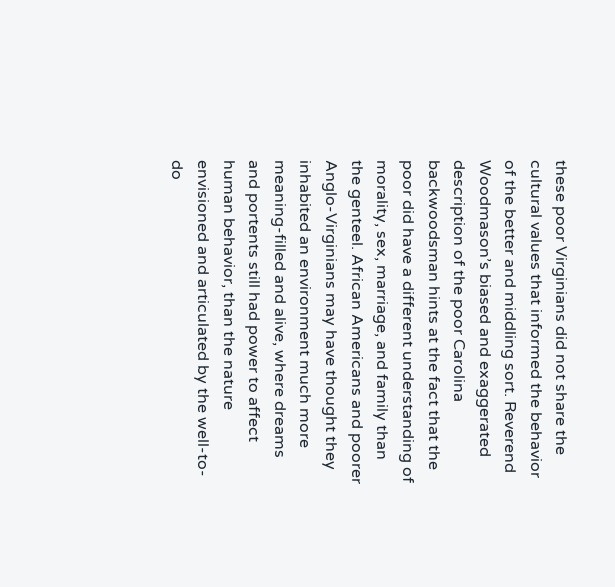these poor Virginians did not share the cultural values that informed the behavior of the better and middling sort. Reverend Woodmason’s biased and exaggerated description of the poor Carolina backwoodsman hints at the fact that the poor did have a different understanding of morality, sex, marriage, and family than the genteel. African Americans and poorer Anglo-Virginians may have thought they inhabited an environment much more meaning-filled and alive, where dreams and portents still had power to affect human behavior, than the nature envisioned and articulated by the well-to-do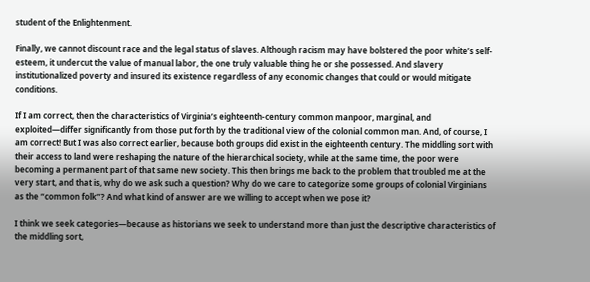student of the Enlightenment.

Finally, we cannot discount race and the legal status of slaves. Although racism may have bolstered the poor white’s self-esteem, it undercut the value of manual labor, the one truly valuable thing he or she possessed. And slavery institutionalized poverty and insured its existence regardless of any economic changes that could or would mitigate conditions.

If I am correct, then the characteristics of Virginia’s eighteenth-century common manpoor, marginal, and exploited—differ significantly from those put forth by the traditional view of the colonial common man. And, of course, I am correct! But I was also correct earlier, because both groups did exist in the eighteenth century. The middling sort with their access to land were reshaping the nature of the hierarchical society, while at the same time, the poor were becoming a permanent part of that same new society. This then brings me back to the problem that troubled me at the very start, and that is, why do we ask such a question? Why do we care to categorize some groups of colonial Virginians as the “common folk”? And what kind of answer are we willing to accept when we pose it?

I think we seek categories—because as historians we seek to understand more than just the descriptive characteristics of the middling sort,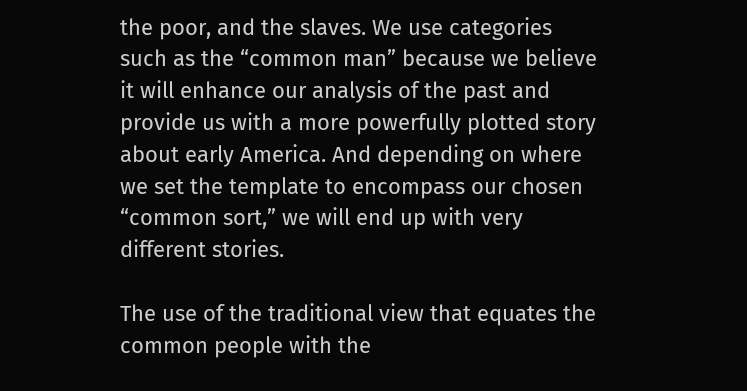the poor, and the slaves. We use categories such as the “common man” because we believe it will enhance our analysis of the past and provide us with a more powerfully plotted story about early America. And depending on where we set the template to encompass our chosen “common sort,” we will end up with very different stories.

The use of the traditional view that equates the common people with the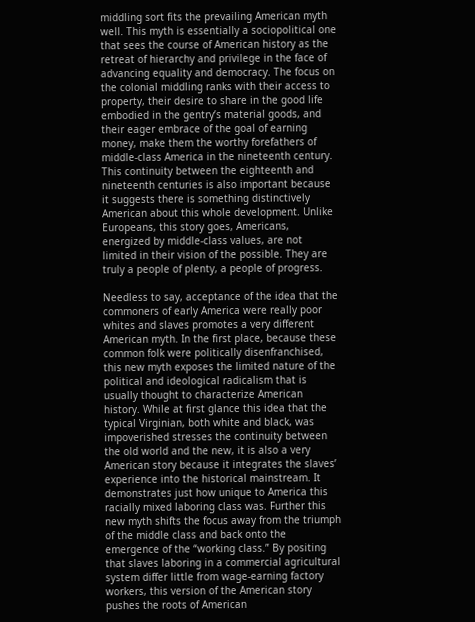middling sort fits the prevailing American myth well. This myth is essentially a sociopolitical one that sees the course of American history as the retreat of hierarchy and privilege in the face of advancing equality and democracy. The focus on the colonial middling ranks with their access to property, their desire to share in the good life embodied in the gentry’s material goods, and their eager embrace of the goal of earning money, make them the worthy forefathers of middle-class America in the nineteenth century. This continuity between the eighteenth and nineteenth centuries is also important because it suggests there is something distinctively American about this whole development. Unlike Europeans, this story goes, Americans, energized by middle-class values, are not limited in their vision of the possible. They are truly a people of plenty, a people of progress.

Needless to say, acceptance of the idea that the commoners of early America were really poor whites and slaves promotes a very different American myth. In the first place, because these common folk were politically disenfranchised, this new myth exposes the limited nature of the political and ideological radicalism that is usually thought to characterize American history. While at first glance this idea that the typical Virginian, both white and black, was impoverished stresses the continuity between the old world and the new, it is also a very American story because it integrates the slaves’ experience into the historical mainstream. It demonstrates just how unique to America this racially mixed laboring class was. Further this new myth shifts the focus away from the triumph of the middle class and back onto the emergence of the “working class.” By positing that slaves laboring in a commercial agricultural system differ little from wage-earning factory workers, this version of the American story pushes the roots of American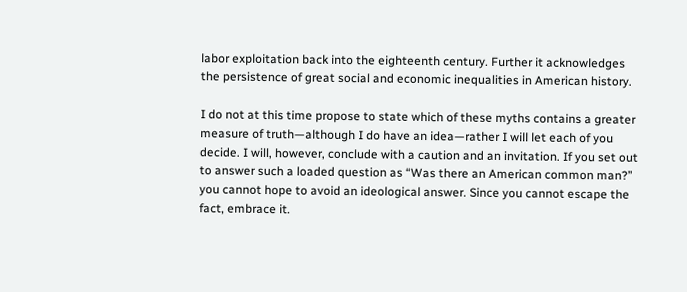labor exploitation back into the eighteenth century. Further it acknowledges the persistence of great social and economic inequalities in American history.

I do not at this time propose to state which of these myths contains a greater measure of truth—although I do have an idea—rather I will let each of you decide. I will, however, conclude with a caution and an invitation. If you set out to answer such a loaded question as “Was there an American common man?” you cannot hope to avoid an ideological answer. Since you cannot escape the fact, embrace it.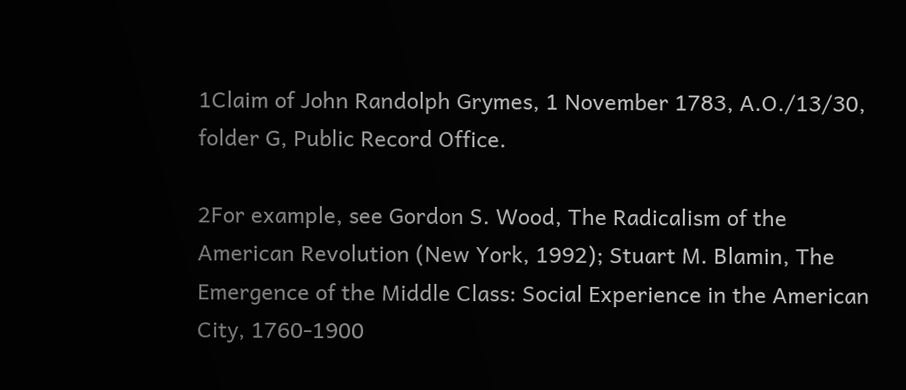1Claim of John Randolph Grymes, 1 November 1783, A.O./13/30, folder G, Public Record Office.

2For example, see Gordon S. Wood, The Radicalism of the American Revolution (New York, 1992); Stuart M. Blamin, The Emergence of the Middle Class: Social Experience in the American City, 1760-1900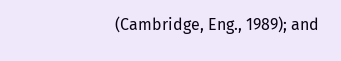(Cambridge, Eng., 1989); and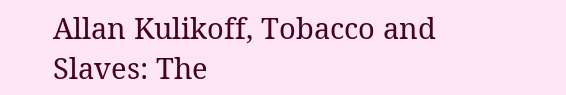Allan Kulikoff, Tobacco and Slaves: The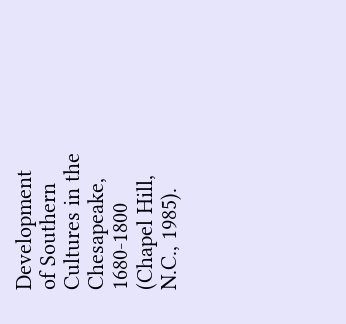Development of Southern Cultures in the Chesapeake, 1680-1800 (Chapel Hill, N.C., 1985).